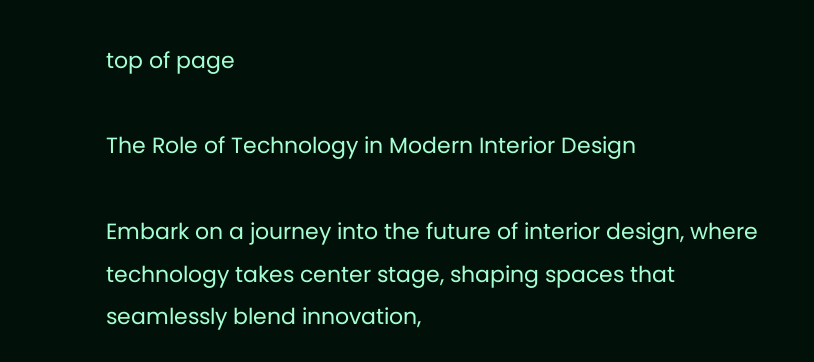top of page

The Role of Technology in Modern Interior Design

Embark on a journey into the future of interior design, where technology takes center stage, shaping spaces that seamlessly blend innovation,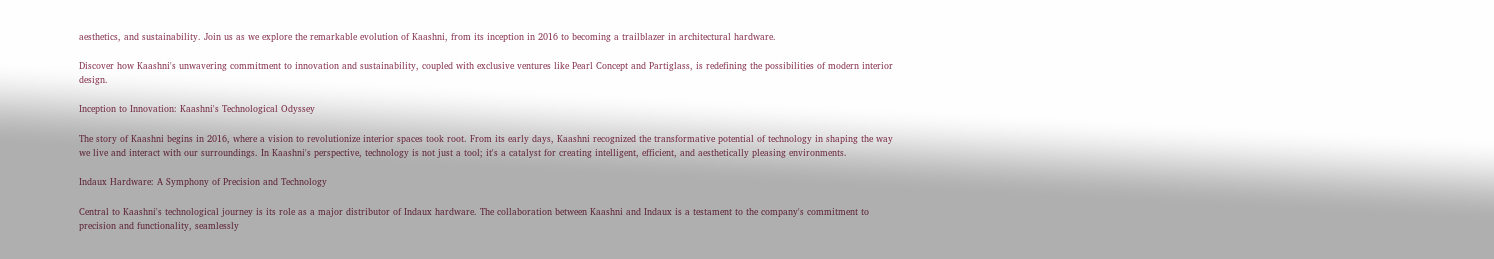aesthetics, and sustainability. Join us as we explore the remarkable evolution of Kaashni, from its inception in 2016 to becoming a trailblazer in architectural hardware.

Discover how Kaashni's unwavering commitment to innovation and sustainability, coupled with exclusive ventures like Pearl Concept and Partiglass, is redefining the possibilities of modern interior design.

Inception to Innovation: Kaashni's Technological Odyssey

The story of Kaashni begins in 2016, where a vision to revolutionize interior spaces took root. From its early days, Kaashni recognized the transformative potential of technology in shaping the way we live and interact with our surroundings. In Kaashni's perspective, technology is not just a tool; it's a catalyst for creating intelligent, efficient, and aesthetically pleasing environments.

Indaux Hardware: A Symphony of Precision and Technology

Central to Kaashni's technological journey is its role as a major distributor of Indaux hardware. The collaboration between Kaashni and Indaux is a testament to the company's commitment to precision and functionality, seamlessly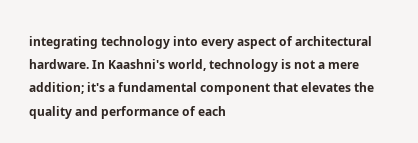integrating technology into every aspect of architectural hardware. In Kaashni's world, technology is not a mere addition; it's a fundamental component that elevates the quality and performance of each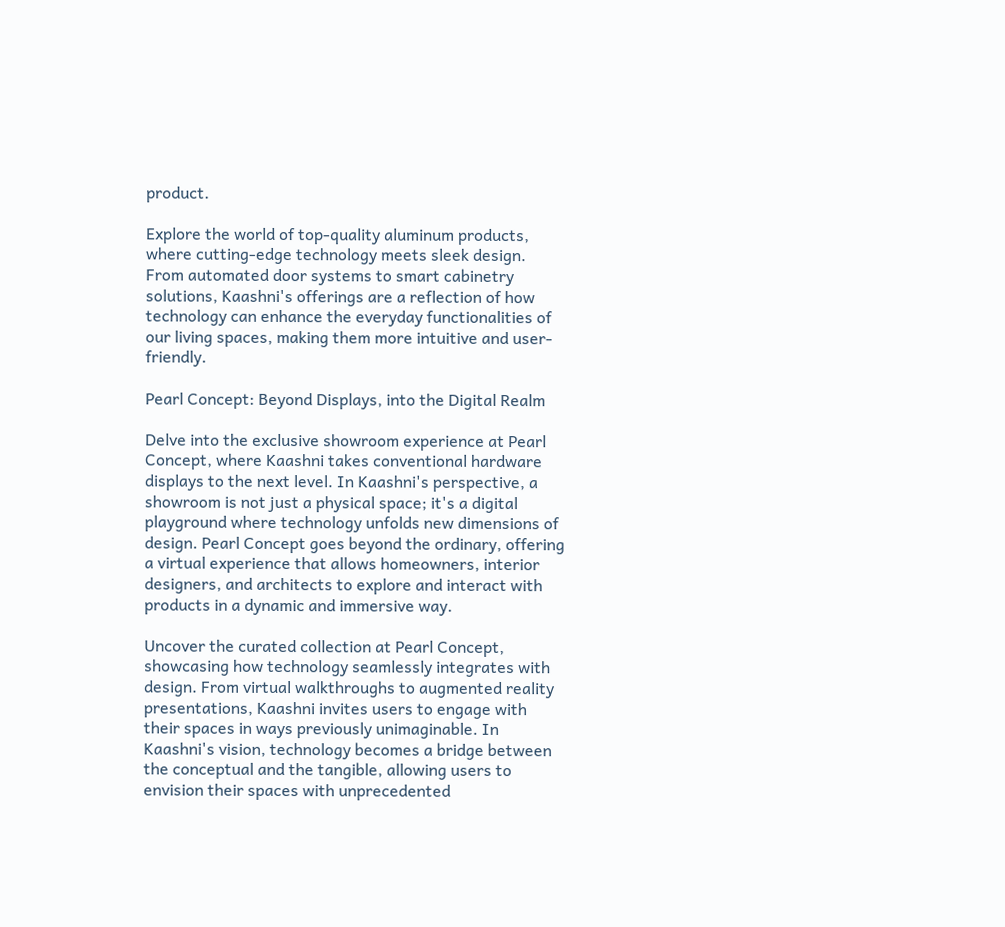product.

Explore the world of top-quality aluminum products, where cutting-edge technology meets sleek design. From automated door systems to smart cabinetry solutions, Kaashni's offerings are a reflection of how technology can enhance the everyday functionalities of our living spaces, making them more intuitive and user-friendly.

Pearl Concept: Beyond Displays, into the Digital Realm

Delve into the exclusive showroom experience at Pearl Concept, where Kaashni takes conventional hardware displays to the next level. In Kaashni's perspective, a showroom is not just a physical space; it's a digital playground where technology unfolds new dimensions of design. Pearl Concept goes beyond the ordinary, offering a virtual experience that allows homeowners, interior designers, and architects to explore and interact with products in a dynamic and immersive way.

Uncover the curated collection at Pearl Concept, showcasing how technology seamlessly integrates with design. From virtual walkthroughs to augmented reality presentations, Kaashni invites users to engage with their spaces in ways previously unimaginable. In Kaashni's vision, technology becomes a bridge between the conceptual and the tangible, allowing users to envision their spaces with unprecedented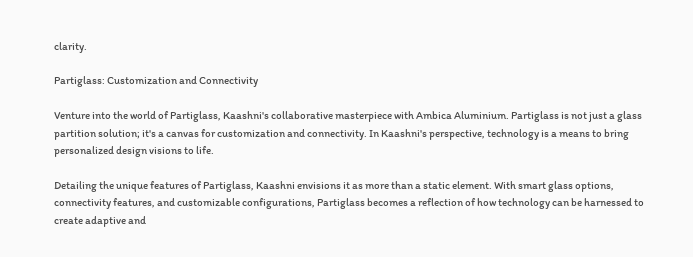clarity.

Partiglass: Customization and Connectivity

Venture into the world of Partiglass, Kaashni's collaborative masterpiece with Ambica Aluminium. Partiglass is not just a glass partition solution; it's a canvas for customization and connectivity. In Kaashni's perspective, technology is a means to bring personalized design visions to life.

Detailing the unique features of Partiglass, Kaashni envisions it as more than a static element. With smart glass options, connectivity features, and customizable configurations, Partiglass becomes a reflection of how technology can be harnessed to create adaptive and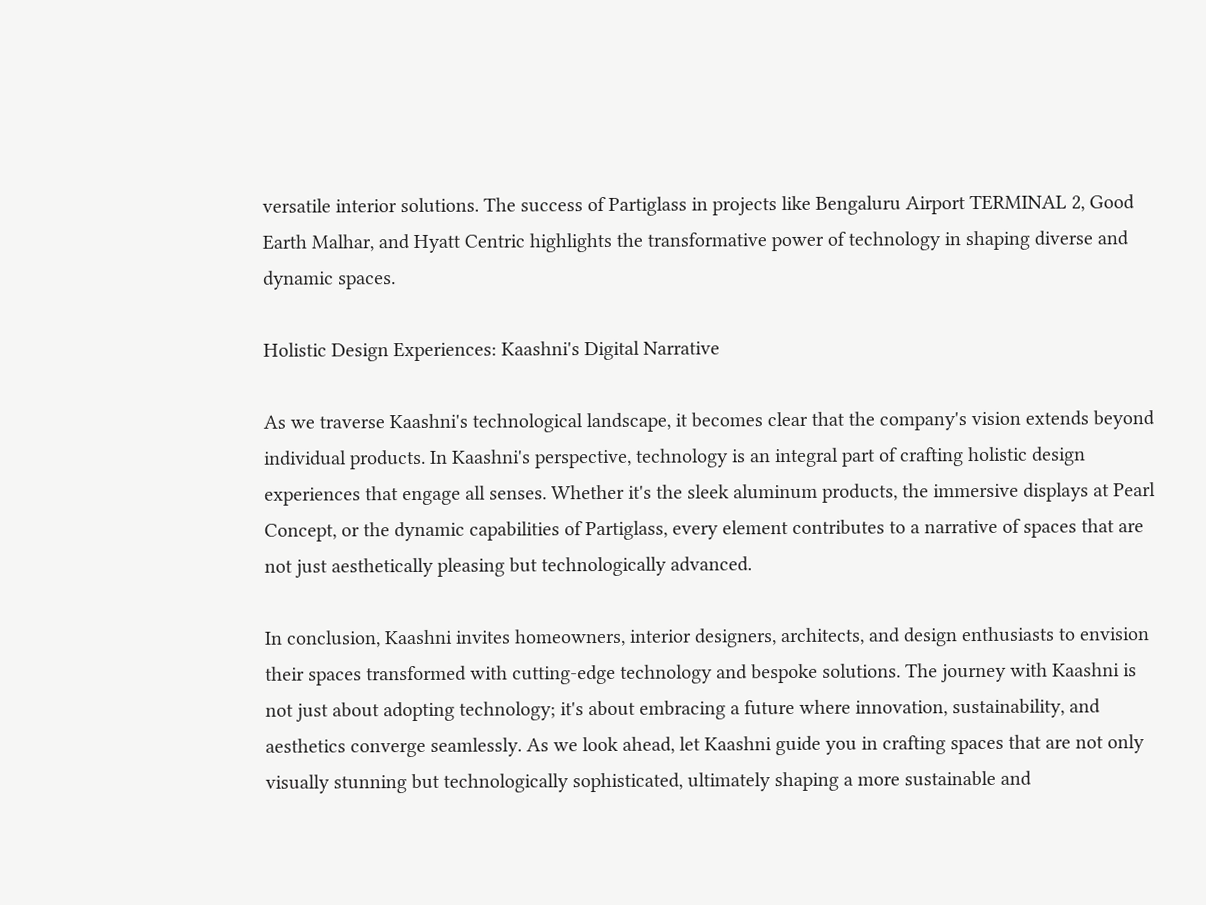versatile interior solutions. The success of Partiglass in projects like Bengaluru Airport TERMINAL 2, Good Earth Malhar, and Hyatt Centric highlights the transformative power of technology in shaping diverse and dynamic spaces.

Holistic Design Experiences: Kaashni's Digital Narrative

As we traverse Kaashni's technological landscape, it becomes clear that the company's vision extends beyond individual products. In Kaashni's perspective, technology is an integral part of crafting holistic design experiences that engage all senses. Whether it's the sleek aluminum products, the immersive displays at Pearl Concept, or the dynamic capabilities of Partiglass, every element contributes to a narrative of spaces that are not just aesthetically pleasing but technologically advanced.

In conclusion, Kaashni invites homeowners, interior designers, architects, and design enthusiasts to envision their spaces transformed with cutting-edge technology and bespoke solutions. The journey with Kaashni is not just about adopting technology; it's about embracing a future where innovation, sustainability, and aesthetics converge seamlessly. As we look ahead, let Kaashni guide you in crafting spaces that are not only visually stunning but technologically sophisticated, ultimately shaping a more sustainable and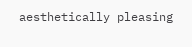aesthetically pleasing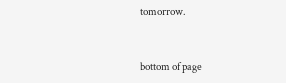tomorrow.


bottom of page